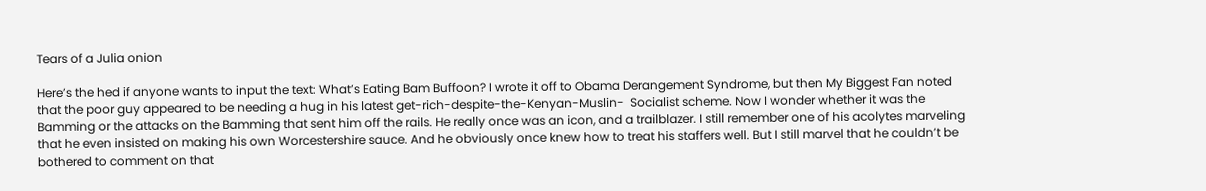Tears of a Julia onion

Here’s the hed if anyone wants to input the text: What’s Eating Bam Buffoon? I wrote it off to Obama Derangement Syndrome, but then My Biggest Fan noted that the poor guy appeared to be needing a hug in his latest get-rich-despite-the-Kenyan-Muslin-  Socialist scheme. Now I wonder whether it was the Bamming or the attacks on the Bamming that sent him off the rails. He really once was an icon, and a trailblazer. I still remember one of his acolytes marveling that he even insisted on making his own Worcestershire sauce. And he obviously once knew how to treat his staffers well. But I still marvel that he couldn’t be bothered to comment on that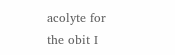acolyte for the obit I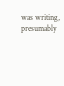was writing, presumably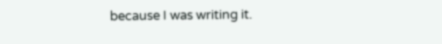because I was writing it.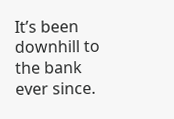It’s been downhill to the bank ever since.